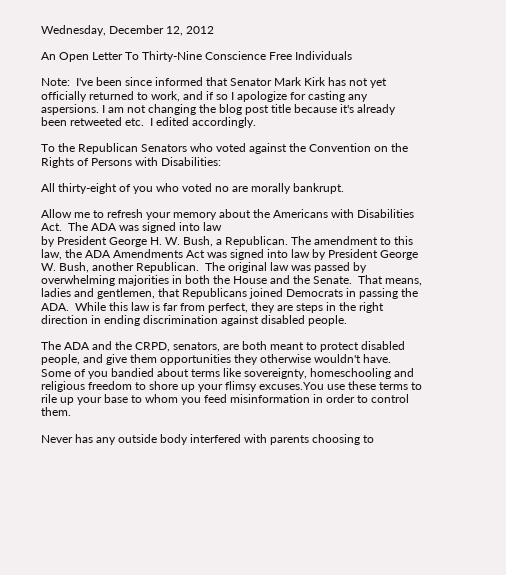Wednesday, December 12, 2012

An Open Letter To Thirty-Nine Conscience Free Individuals

Note:  I've been since informed that Senator Mark Kirk has not yet officially returned to work, and if so I apologize for casting any aspersions. I am not changing the blog post title because it's already been retweeted etc.  I edited accordingly.

To the Republican Senators who voted against the Convention on the Rights of Persons with Disabilities:

All thirty-eight of you who voted no are morally bankrupt.

Allow me to refresh your memory about the Americans with Disabilities Act.  The ADA was signed into law
by President George H. W. Bush, a Republican. The amendment to this law, the ADA Amendments Act was signed into law by President George W. Bush, another Republican.  The original law was passed by overwhelming majorities in both the House and the Senate.  That means, ladies and gentlemen, that Republicans joined Democrats in passing the ADA.  While this law is far from perfect, they are steps in the right direction in ending discrimination against disabled people.

The ADA and the CRPD, senators, are both meant to protect disabled people, and give them opportunities they otherwise wouldn't have. Some of you bandied about terms like sovereignty, homeschooling and religious freedom to shore up your flimsy excuses.You use these terms to rile up your base to whom you feed misinformation in order to control them.

Never has any outside body interfered with parents choosing to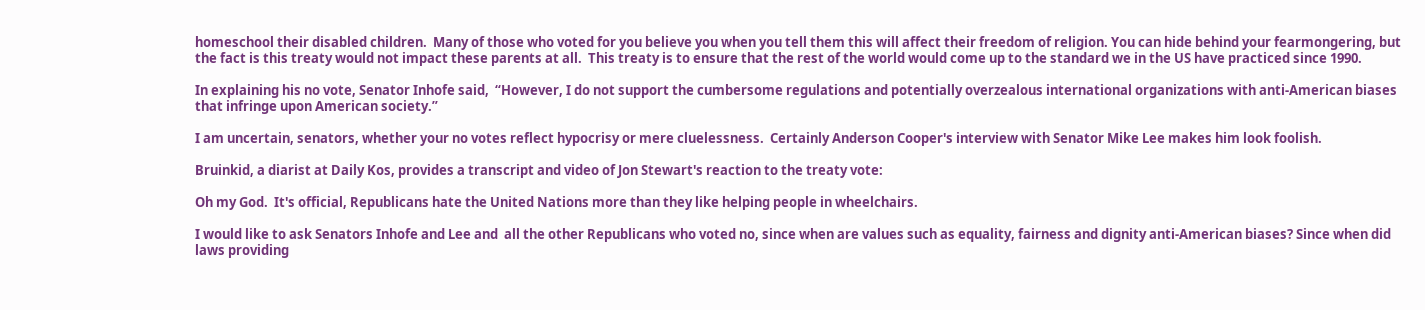homeschool their disabled children.  Many of those who voted for you believe you when you tell them this will affect their freedom of religion. You can hide behind your fearmongering, but the fact is this treaty would not impact these parents at all.  This treaty is to ensure that the rest of the world would come up to the standard we in the US have practiced since 1990.

In explaining his no vote, Senator Inhofe said,  “However, I do not support the cumbersome regulations and potentially overzealous international organizations with anti-American biases that infringe upon American society.”

I am uncertain, senators, whether your no votes reflect hypocrisy or mere cluelessness.  Certainly Anderson Cooper's interview with Senator Mike Lee makes him look foolish.

Bruinkid, a diarist at Daily Kos, provides a transcript and video of Jon Stewart's reaction to the treaty vote:

Oh my God.  It's official, Republicans hate the United Nations more than they like helping people in wheelchairs.

I would like to ask Senators Inhofe and Lee and  all the other Republicans who voted no, since when are values such as equality, fairness and dignity anti-American biases? Since when did laws providing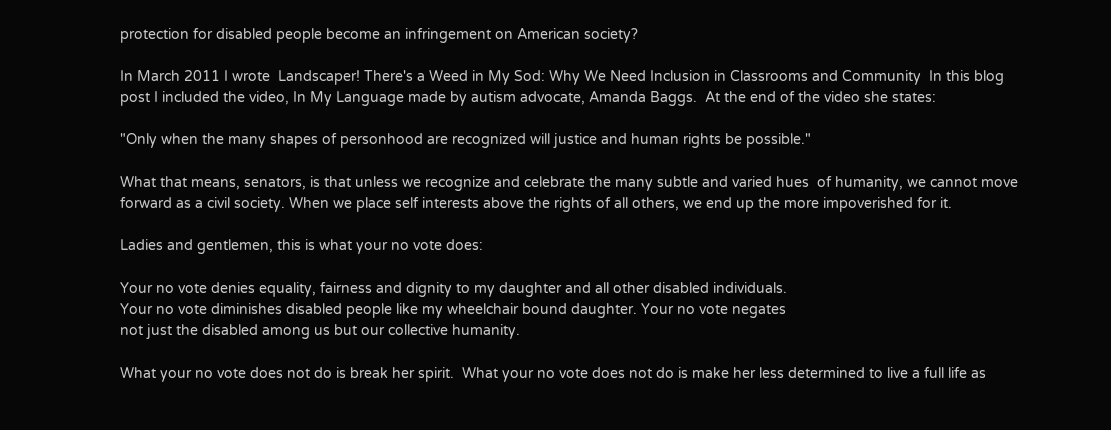protection for disabled people become an infringement on American society?

In March 2011 I wrote  Landscaper! There's a Weed in My Sod: Why We Need Inclusion in Classrooms and Community  In this blog post I included the video, In My Language made by autism advocate, Amanda Baggs.  At the end of the video she states:

"Only when the many shapes of personhood are recognized will justice and human rights be possible."

What that means, senators, is that unless we recognize and celebrate the many subtle and varied hues  of humanity, we cannot move forward as a civil society. When we place self interests above the rights of all others, we end up the more impoverished for it.

Ladies and gentlemen, this is what your no vote does:

Your no vote denies equality, fairness and dignity to my daughter and all other disabled individuals.
Your no vote diminishes disabled people like my wheelchair bound daughter. Your no vote negates
not just the disabled among us but our collective humanity.

What your no vote does not do is break her spirit.  What your no vote does not do is make her less determined to live a full life as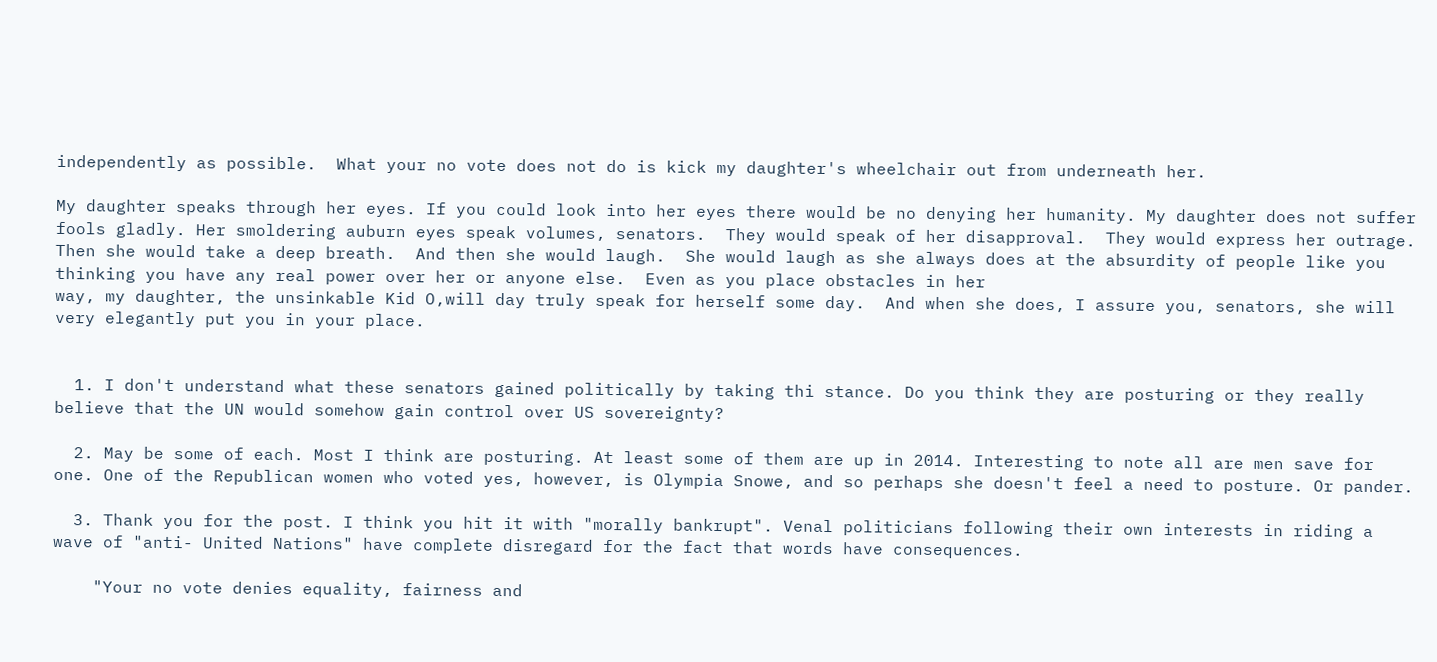independently as possible.  What your no vote does not do is kick my daughter's wheelchair out from underneath her.

My daughter speaks through her eyes. If you could look into her eyes there would be no denying her humanity. My daughter does not suffer fools gladly. Her smoldering auburn eyes speak volumes, senators.  They would speak of her disapproval.  They would express her outrage.  Then she would take a deep breath.  And then she would laugh.  She would laugh as she always does at the absurdity of people like you thinking you have any real power over her or anyone else.  Even as you place obstacles in her
way, my daughter, the unsinkable Kid O,will day truly speak for herself some day.  And when she does, I assure you, senators, she will very elegantly put you in your place.


  1. I don't understand what these senators gained politically by taking thi stance. Do you think they are posturing or they really believe that the UN would somehow gain control over US sovereignty?

  2. May be some of each. Most I think are posturing. At least some of them are up in 2014. Interesting to note all are men save for one. One of the Republican women who voted yes, however, is Olympia Snowe, and so perhaps she doesn't feel a need to posture. Or pander.

  3. Thank you for the post. I think you hit it with "morally bankrupt". Venal politicians following their own interests in riding a wave of "anti- United Nations" have complete disregard for the fact that words have consequences.

    "Your no vote denies equality, fairness and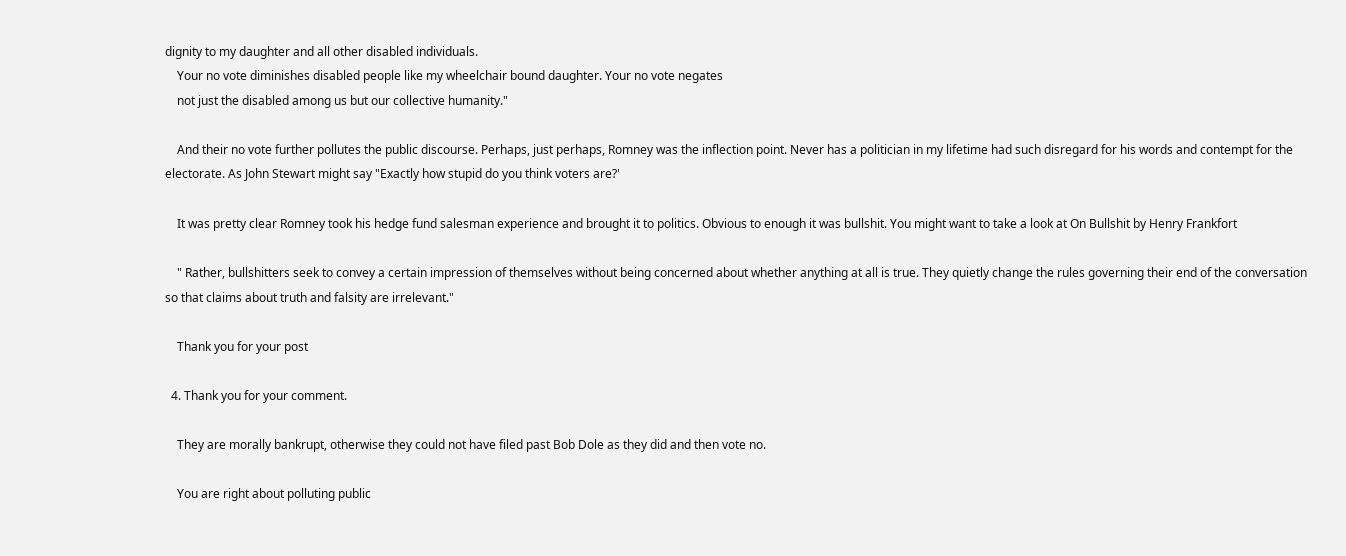dignity to my daughter and all other disabled individuals.
    Your no vote diminishes disabled people like my wheelchair bound daughter. Your no vote negates
    not just the disabled among us but our collective humanity."

    And their no vote further pollutes the public discourse. Perhaps, just perhaps, Romney was the inflection point. Never has a politician in my lifetime had such disregard for his words and contempt for the electorate. As John Stewart might say "Exactly how stupid do you think voters are?'

    It was pretty clear Romney took his hedge fund salesman experience and brought it to politics. Obvious to enough it was bullshit. You might want to take a look at On Bullshit by Henry Frankfort

    " Rather, bullshitters seek to convey a certain impression of themselves without being concerned about whether anything at all is true. They quietly change the rules governing their end of the conversation so that claims about truth and falsity are irrelevant."

    Thank you for your post

  4. Thank you for your comment.

    They are morally bankrupt, otherwise they could not have filed past Bob Dole as they did and then vote no.

    You are right about polluting public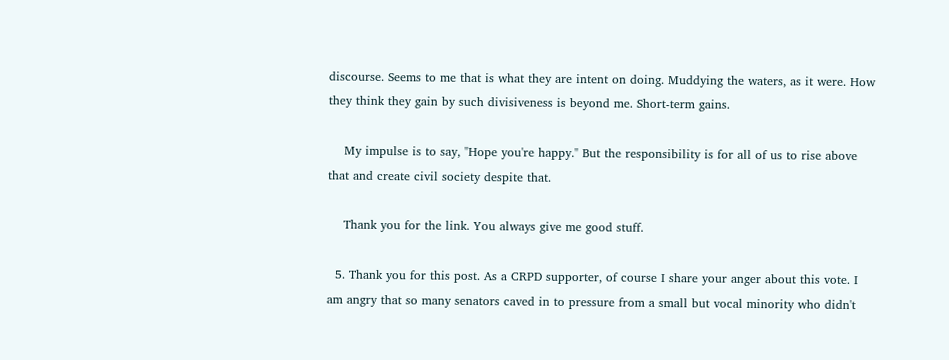discourse. Seems to me that is what they are intent on doing. Muddying the waters, as it were. How they think they gain by such divisiveness is beyond me. Short-term gains.

    My impulse is to say, "Hope you're happy." But the responsibility is for all of us to rise above that and create civil society despite that.

    Thank you for the link. You always give me good stuff.

  5. Thank you for this post. As a CRPD supporter, of course I share your anger about this vote. I am angry that so many senators caved in to pressure from a small but vocal minority who didn't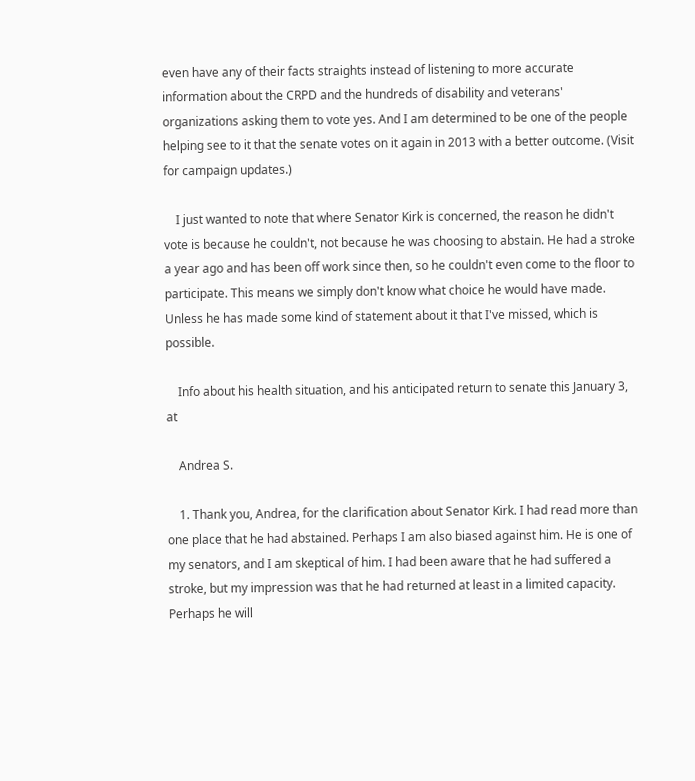even have any of their facts straights instead of listening to more accurate information about the CRPD and the hundreds of disability and veterans' organizations asking them to vote yes. And I am determined to be one of the people helping see to it that the senate votes on it again in 2013 with a better outcome. (Visit for campaign updates.)

    I just wanted to note that where Senator Kirk is concerned, the reason he didn't vote is because he couldn't, not because he was choosing to abstain. He had a stroke a year ago and has been off work since then, so he couldn't even come to the floor to participate. This means we simply don't know what choice he would have made. Unless he has made some kind of statement about it that I've missed, which is possible.

    Info about his health situation, and his anticipated return to senate this January 3, at

    Andrea S.

    1. Thank you, Andrea, for the clarification about Senator Kirk. I had read more than one place that he had abstained. Perhaps I am also biased against him. He is one of my senators, and I am skeptical of him. I had been aware that he had suffered a stroke, but my impression was that he had returned at least in a limited capacity. Perhaps he will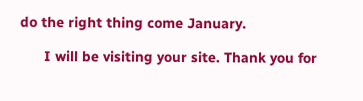do the right thing come January.

      I will be visiting your site. Thank you for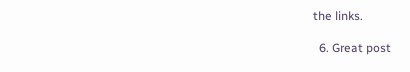the links.

  6. Great post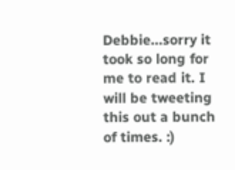Debbie...sorry it took so long for me to read it. I will be tweeting this out a bunch of times. :)